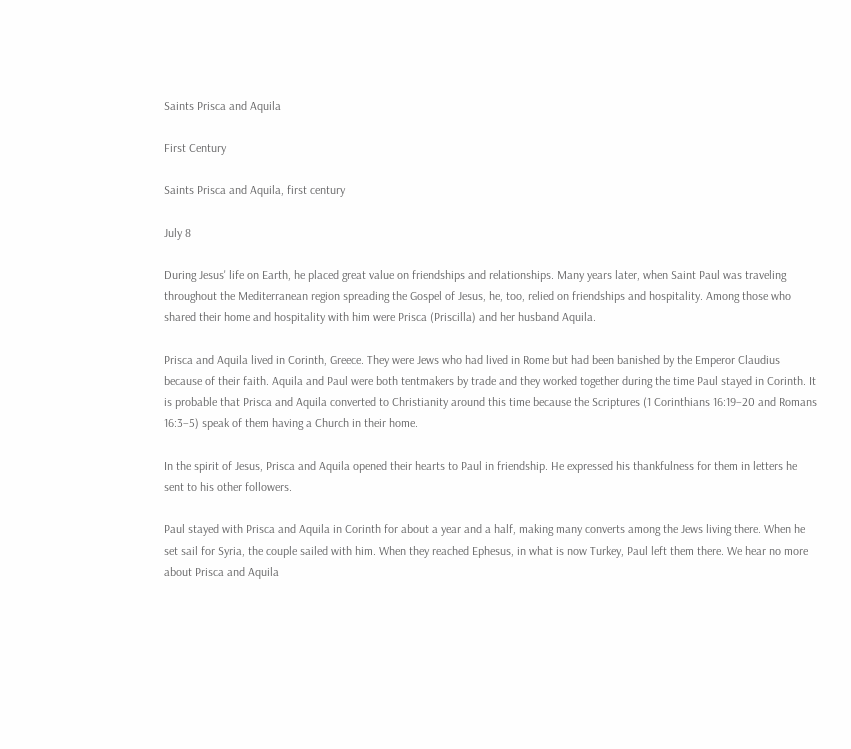Saints Prisca and Aquila

First Century

Saints Prisca and Aquila, first century

July 8

During Jesus' life on Earth, he placed great value on friendships and relationships. Many years later, when Saint Paul was traveling throughout the Mediterranean region spreading the Gospel of Jesus, he, too, relied on friendships and hospitality. Among those who shared their home and hospitality with him were Prisca (Priscilla) and her husband Aquila.

Prisca and Aquila lived in Corinth, Greece. They were Jews who had lived in Rome but had been banished by the Emperor Claudius because of their faith. Aquila and Paul were both tentmakers by trade and they worked together during the time Paul stayed in Corinth. It is probable that Prisca and Aquila converted to Christianity around this time because the Scriptures (1 Corinthians 16:19–20 and Romans 16:3–5) speak of them having a Church in their home.

In the spirit of Jesus, Prisca and Aquila opened their hearts to Paul in friendship. He expressed his thankfulness for them in letters he sent to his other followers.

Paul stayed with Prisca and Aquila in Corinth for about a year and a half, making many converts among the Jews living there. When he set sail for Syria, the couple sailed with him. When they reached Ephesus, in what is now Turkey, Paul left them there. We hear no more about Prisca and Aquila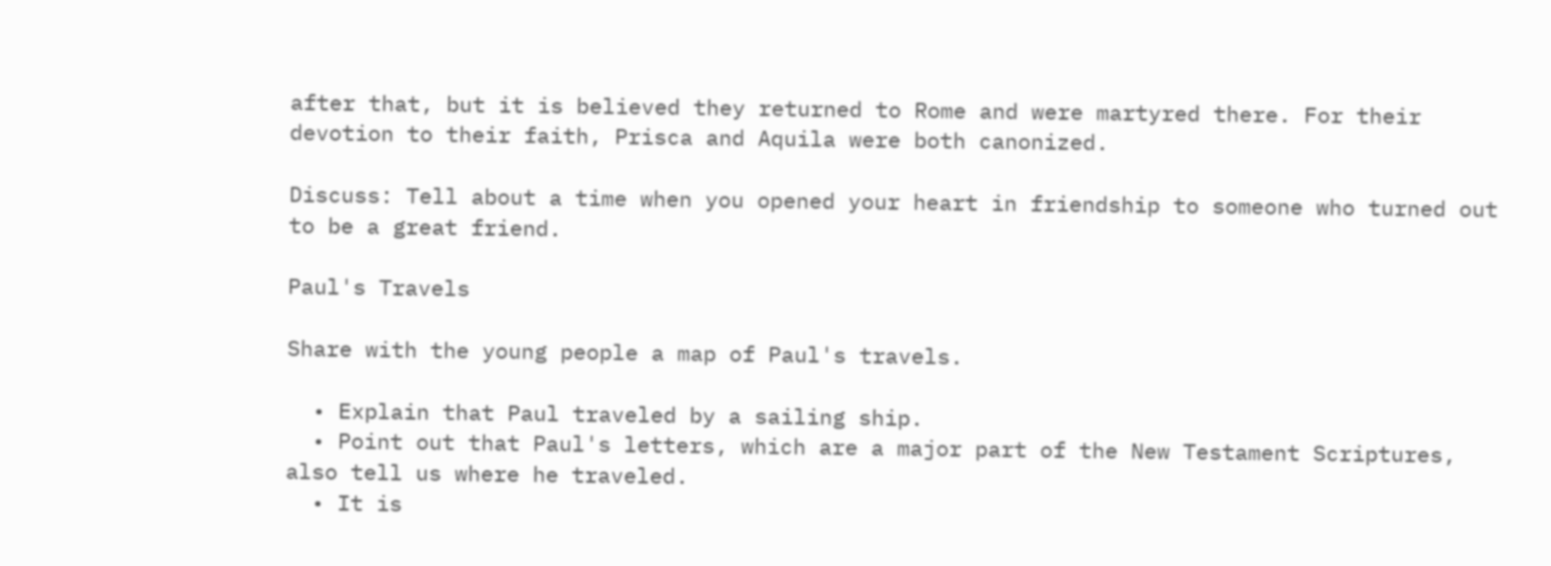after that, but it is believed they returned to Rome and were martyred there. For their devotion to their faith, Prisca and Aquila were both canonized.

Discuss: Tell about a time when you opened your heart in friendship to someone who turned out to be a great friend.

Paul's Travels

Share with the young people a map of Paul's travels.

  • Explain that Paul traveled by a sailing ship.
  • Point out that Paul's letters, which are a major part of the New Testament Scriptures, also tell us where he traveled.
  • It is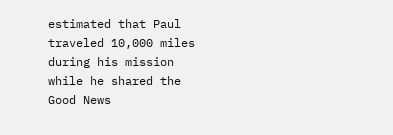estimated that Paul traveled 10,000 miles during his mission while he shared the Good News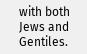with both Jews and Gentiles.